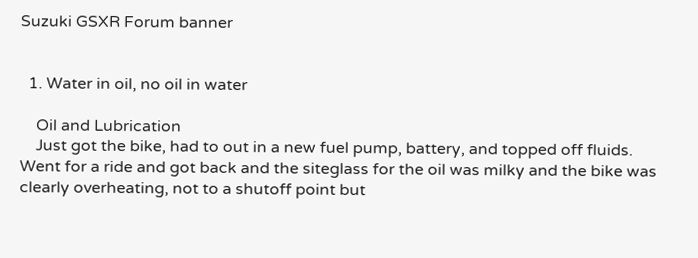Suzuki GSXR Forum banner


  1. Water in oil, no oil in water

    Oil and Lubrication
    Just got the bike, had to out in a new fuel pump, battery, and topped off fluids. Went for a ride and got back and the siteglass for the oil was milky and the bike was clearly overheating, not to a shutoff point but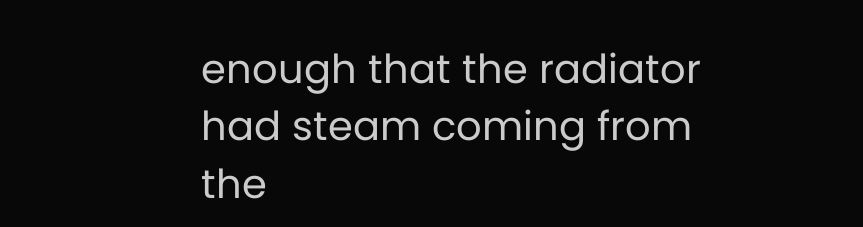enough that the radiator had steam coming from the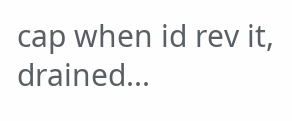cap when id rev it, drained...